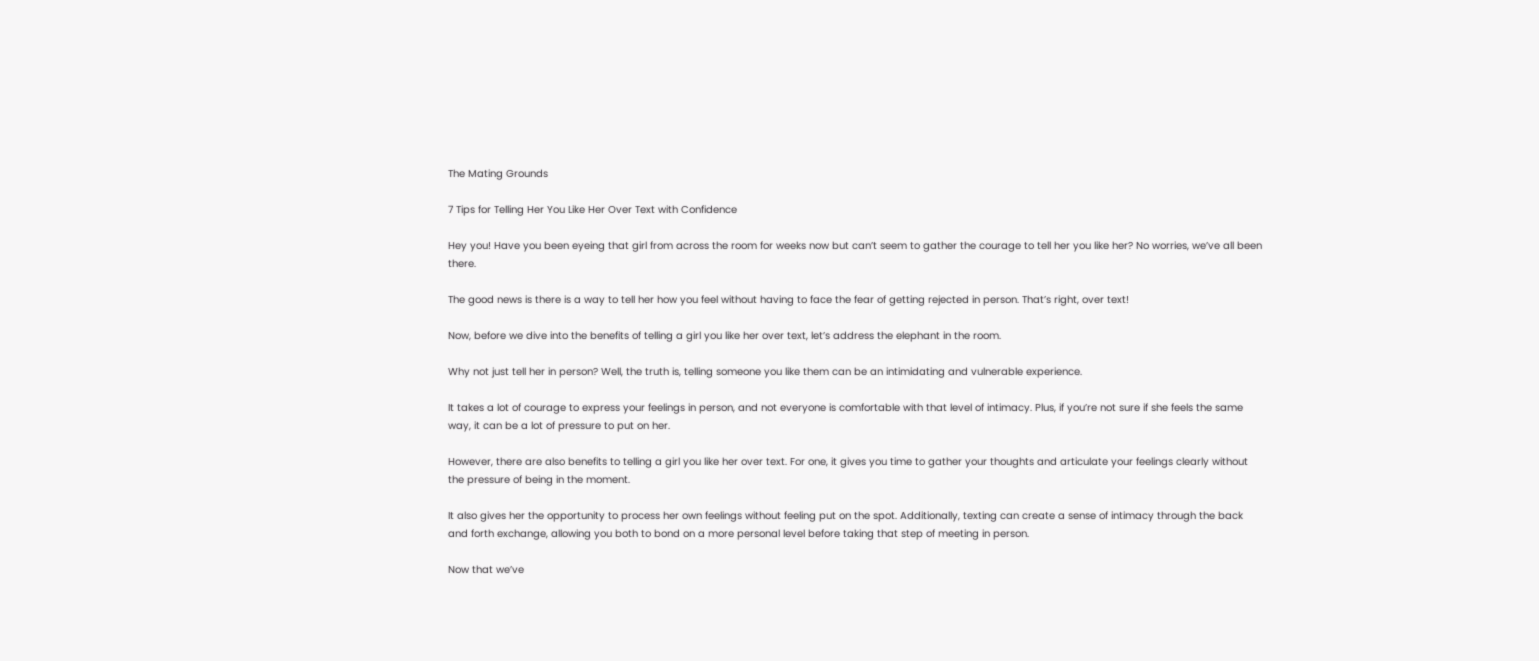The Mating Grounds

7 Tips for Telling Her You Like Her Over Text with Confidence

Hey you! Have you been eyeing that girl from across the room for weeks now but can’t seem to gather the courage to tell her you like her? No worries, we’ve all been there.

The good news is there is a way to tell her how you feel without having to face the fear of getting rejected in person. That’s right, over text!

Now, before we dive into the benefits of telling a girl you like her over text, let’s address the elephant in the room.

Why not just tell her in person? Well, the truth is, telling someone you like them can be an intimidating and vulnerable experience.

It takes a lot of courage to express your feelings in person, and not everyone is comfortable with that level of intimacy. Plus, if you’re not sure if she feels the same way, it can be a lot of pressure to put on her.

However, there are also benefits to telling a girl you like her over text. For one, it gives you time to gather your thoughts and articulate your feelings clearly without the pressure of being in the moment.

It also gives her the opportunity to process her own feelings without feeling put on the spot. Additionally, texting can create a sense of intimacy through the back and forth exchange, allowing you both to bond on a more personal level before taking that step of meeting in person.

Now that we’ve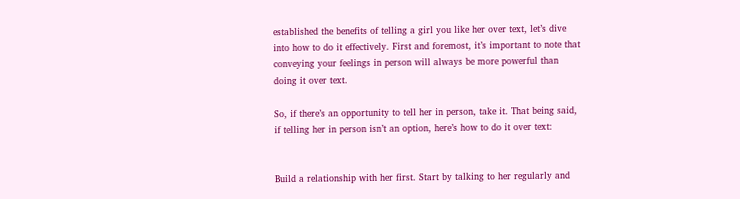established the benefits of telling a girl you like her over text, let’s dive into how to do it effectively. First and foremost, it’s important to note that conveying your feelings in person will always be more powerful than doing it over text.

So, if there’s an opportunity to tell her in person, take it. That being said, if telling her in person isn’t an option, here’s how to do it over text:


Build a relationship with her first. Start by talking to her regularly and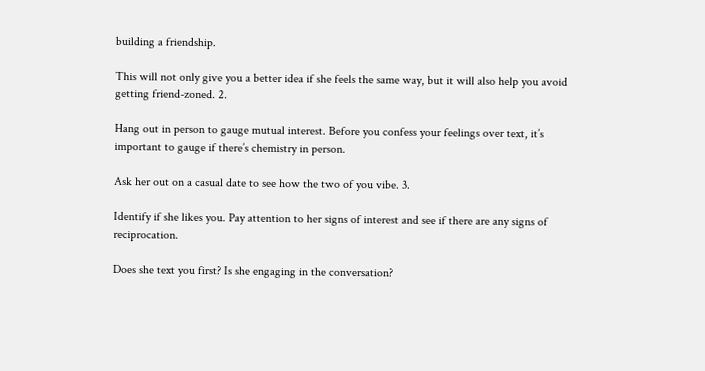building a friendship.

This will not only give you a better idea if she feels the same way, but it will also help you avoid getting friend-zoned. 2.

Hang out in person to gauge mutual interest. Before you confess your feelings over text, it’s important to gauge if there’s chemistry in person.

Ask her out on a casual date to see how the two of you vibe. 3.

Identify if she likes you. Pay attention to her signs of interest and see if there are any signs of reciprocation.

Does she text you first? Is she engaging in the conversation?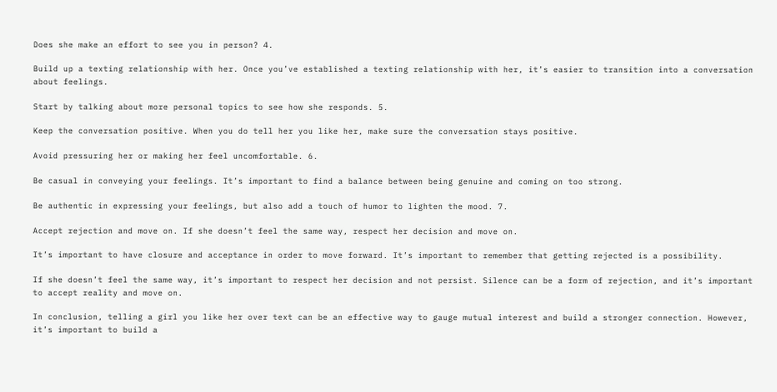Does she make an effort to see you in person? 4.

Build up a texting relationship with her. Once you’ve established a texting relationship with her, it’s easier to transition into a conversation about feelings.

Start by talking about more personal topics to see how she responds. 5.

Keep the conversation positive. When you do tell her you like her, make sure the conversation stays positive.

Avoid pressuring her or making her feel uncomfortable. 6.

Be casual in conveying your feelings. It’s important to find a balance between being genuine and coming on too strong.

Be authentic in expressing your feelings, but also add a touch of humor to lighten the mood. 7.

Accept rejection and move on. If she doesn’t feel the same way, respect her decision and move on.

It’s important to have closure and acceptance in order to move forward. It’s important to remember that getting rejected is a possibility.

If she doesn’t feel the same way, it’s important to respect her decision and not persist. Silence can be a form of rejection, and it’s important to accept reality and move on.

In conclusion, telling a girl you like her over text can be an effective way to gauge mutual interest and build a stronger connection. However, it’s important to build a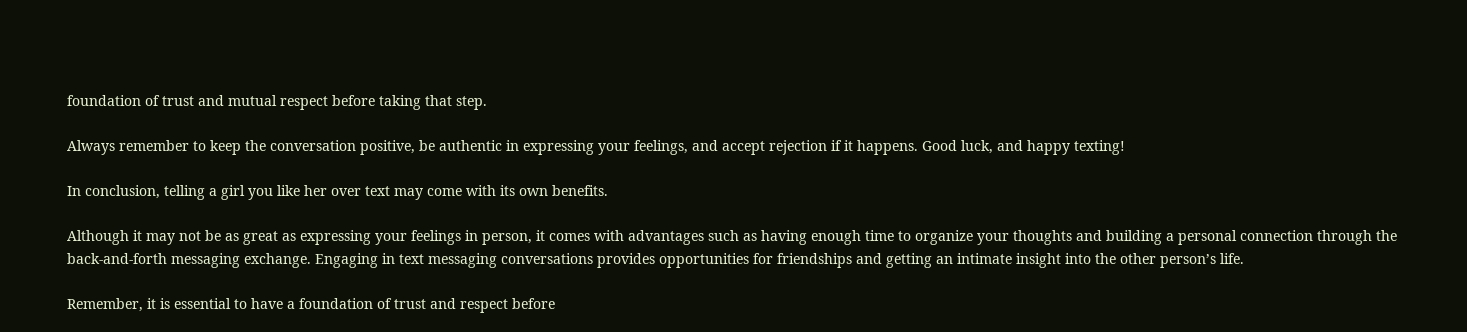foundation of trust and mutual respect before taking that step.

Always remember to keep the conversation positive, be authentic in expressing your feelings, and accept rejection if it happens. Good luck, and happy texting!

In conclusion, telling a girl you like her over text may come with its own benefits.

Although it may not be as great as expressing your feelings in person, it comes with advantages such as having enough time to organize your thoughts and building a personal connection through the back-and-forth messaging exchange. Engaging in text messaging conversations provides opportunities for friendships and getting an intimate insight into the other person’s life.

Remember, it is essential to have a foundation of trust and respect before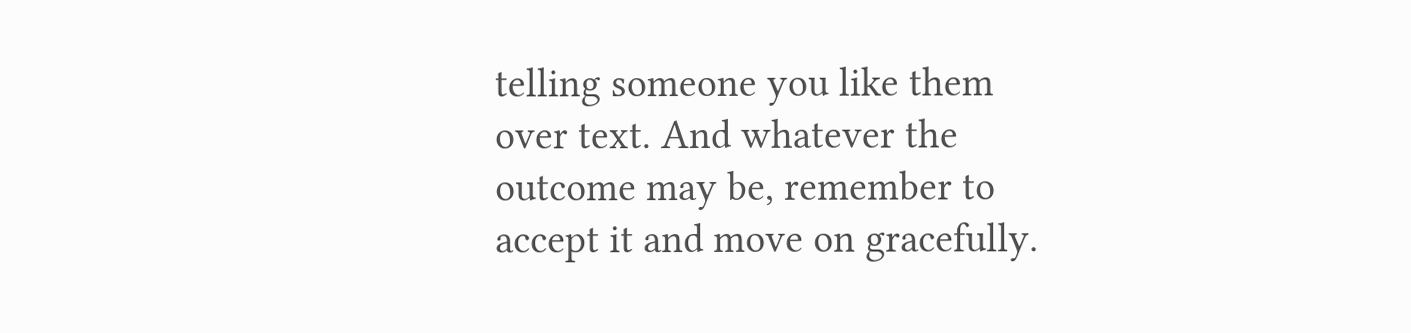telling someone you like them over text. And whatever the outcome may be, remember to accept it and move on gracefully.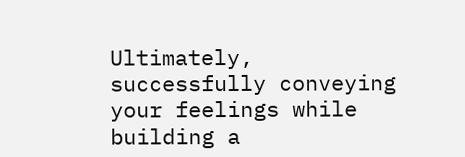Ultimately, successfully conveying your feelings while building a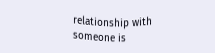relationship with someone is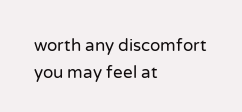worth any discomfort you may feel at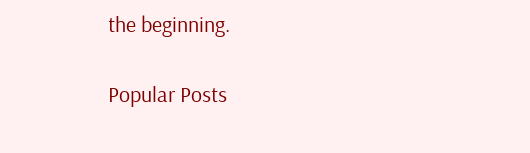the beginning.

Popular Posts